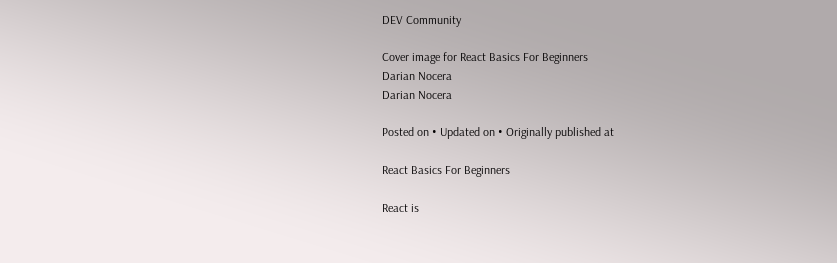DEV Community

Cover image for React Basics For Beginners
Darian Nocera
Darian Nocera

Posted on • Updated on • Originally published at

React Basics For Beginners

React is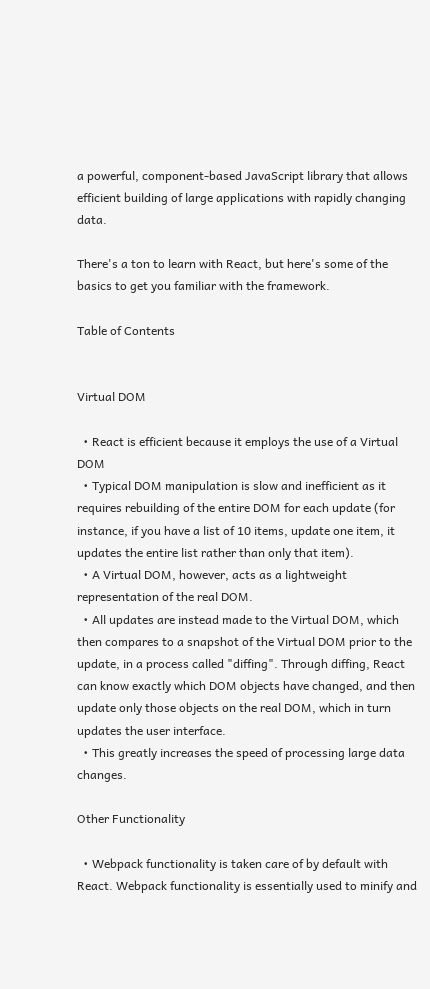a powerful, component-based JavaScript library that allows efficient building of large applications with rapidly changing data.

There's a ton to learn with React, but here's some of the basics to get you familiar with the framework.

Table of Contents


Virtual DOM

  • React is efficient because it employs the use of a Virtual DOM
  • Typical DOM manipulation is slow and inefficient as it requires rebuilding of the entire DOM for each update (for instance, if you have a list of 10 items, update one item, it updates the entire list rather than only that item).
  • A Virtual DOM, however, acts as a lightweight representation of the real DOM.
  • All updates are instead made to the Virtual DOM, which then compares to a snapshot of the Virtual DOM prior to the update, in a process called "diffing". Through diffing, React can know exactly which DOM objects have changed, and then update only those objects on the real DOM, which in turn updates the user interface.
  • This greatly increases the speed of processing large data changes.

Other Functionality

  • Webpack functionality is taken care of by default with React. Webpack functionality is essentially used to minify and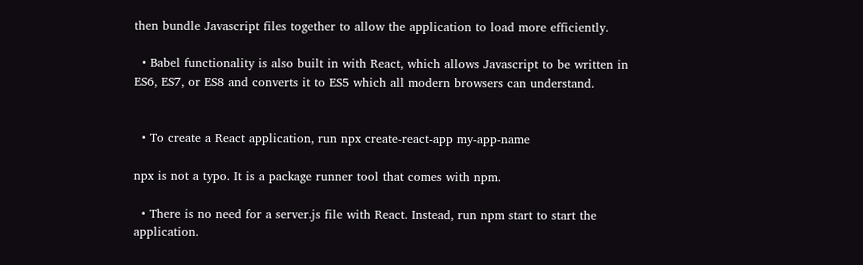then bundle Javascript files together to allow the application to load more efficiently.

  • Babel functionality is also built in with React, which allows Javascript to be written in ES6, ES7, or ES8 and converts it to ES5 which all modern browsers can understand.


  • To create a React application, run npx create-react-app my-app-name

npx is not a typo. It is a package runner tool that comes with npm.

  • There is no need for a server.js file with React. Instead, run npm start to start the application.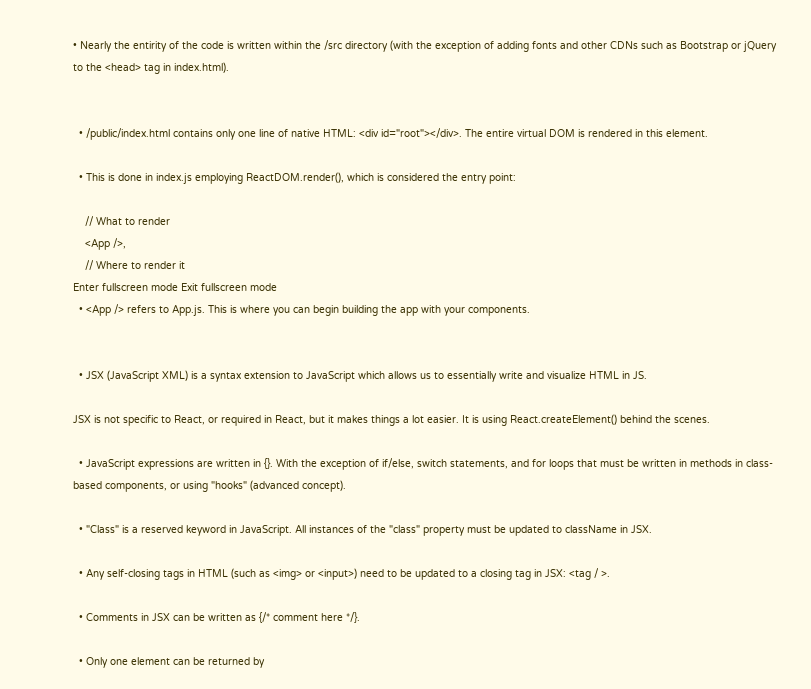• Nearly the entirity of the code is written within the /src directory (with the exception of adding fonts and other CDNs such as Bootstrap or jQuery to the <head> tag in index.html).


  • /public/index.html contains only one line of native HTML: <div id="root"></div>. The entire virtual DOM is rendered in this element.

  • This is done in index.js employing ReactDOM.render(), which is considered the entry point:

    // What to render
    <App />,
    // Where to render it
Enter fullscreen mode Exit fullscreen mode
  • <App /> refers to App.js. This is where you can begin building the app with your components.


  • JSX (JavaScript XML) is a syntax extension to JavaScript which allows us to essentially write and visualize HTML in JS.

JSX is not specific to React, or required in React, but it makes things a lot easier. It is using React.createElement() behind the scenes.

  • JavaScript expressions are written in {}. With the exception of if/else, switch statements, and for loops that must be written in methods in class-based components, or using "hooks" (advanced concept).

  • "Class" is a reserved keyword in JavaScript. All instances of the "class" property must be updated to className in JSX.

  • Any self-closing tags in HTML (such as <img> or <input>) need to be updated to a closing tag in JSX: <tag / >.

  • Comments in JSX can be written as {/* comment here */}.

  • Only one element can be returned by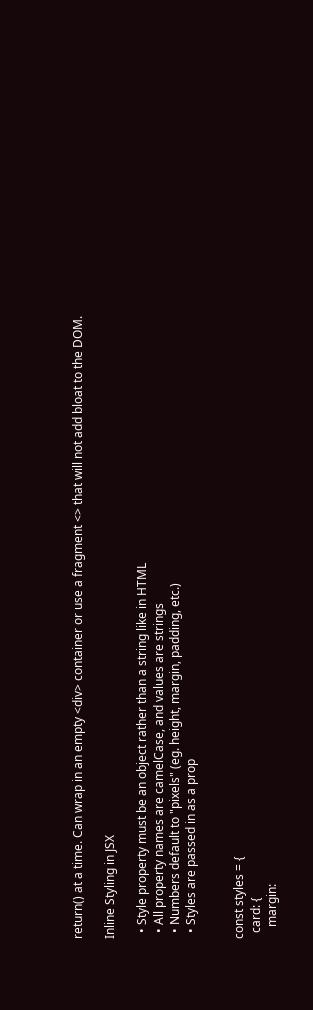return() at a time. Can wrap in an empty <div> container or use a fragment <> that will not add bloat to the DOM.

Inline Styling in JSX

  • Style property must be an object rather than a string like in HTML
  • All property names are camelCase, and values are strings
  • Numbers default to "pixels" (eg. height, margin, padding, etc.)
  • Styles are passed in as a prop


const styles = {
  card: {
    margin: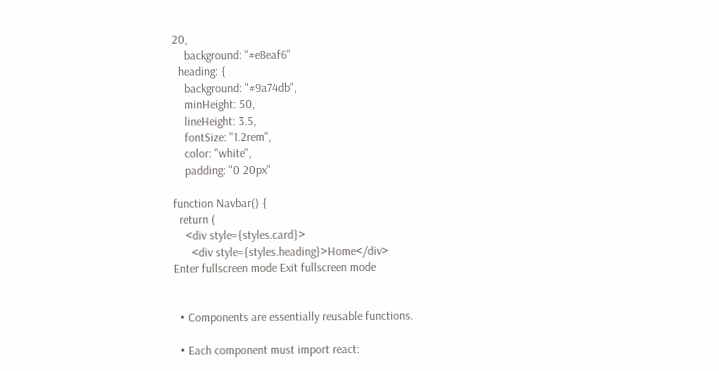20,
    background: "#e8eaf6"
  heading: {
    background: "#9a74db",
    minHeight: 50,
    lineHeight: 3.5,
    fontSize: "1.2rem",
    color: "white",
    padding: "0 20px"

function Navbar() {
  return (
    <div style={styles.card}>
      <div style={styles.heading}>Home</div>
Enter fullscreen mode Exit fullscreen mode


  • Components are essentially reusable functions.

  • Each component must import react: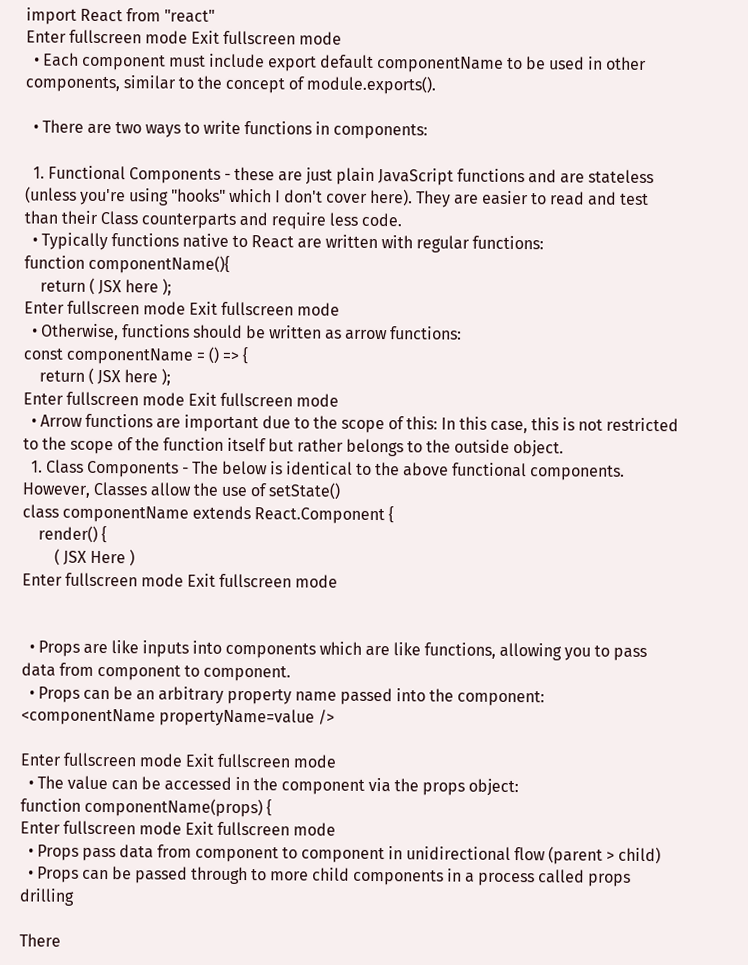import React from "react"
Enter fullscreen mode Exit fullscreen mode
  • Each component must include export default componentName to be used in other components, similar to the concept of module.exports().

  • There are two ways to write functions in components:

  1. Functional Components - these are just plain JavaScript functions and are stateless (unless you're using "hooks" which I don't cover here). They are easier to read and test than their Class counterparts and require less code.
  • Typically functions native to React are written with regular functions:
function componentName(){
    return ( JSX here );
Enter fullscreen mode Exit fullscreen mode
  • Otherwise, functions should be written as arrow functions:
const componentName = () => {
    return ( JSX here );
Enter fullscreen mode Exit fullscreen mode
  • Arrow functions are important due to the scope of this: In this case, this is not restricted to the scope of the function itself but rather belongs to the outside object.
  1. Class Components - The below is identical to the above functional components. However, Classes allow the use of setState()
class componentName extends React.Component {
    render() {
        ( JSX Here )
Enter fullscreen mode Exit fullscreen mode


  • Props are like inputs into components which are like functions, allowing you to pass data from component to component.
  • Props can be an arbitrary property name passed into the component:
<componentName propertyName=value />

Enter fullscreen mode Exit fullscreen mode
  • The value can be accessed in the component via the props object:
function componentName(props) {
Enter fullscreen mode Exit fullscreen mode
  • Props pass data from component to component in unidirectional flow (parent > child)
  • Props can be passed through to more child components in a process called props drilling

There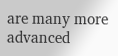are many more advanced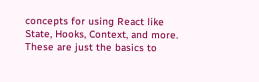concepts for using React like State, Hooks, Context, and more. These are just the basics to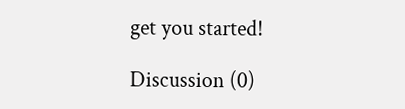get you started!

Discussion (0)